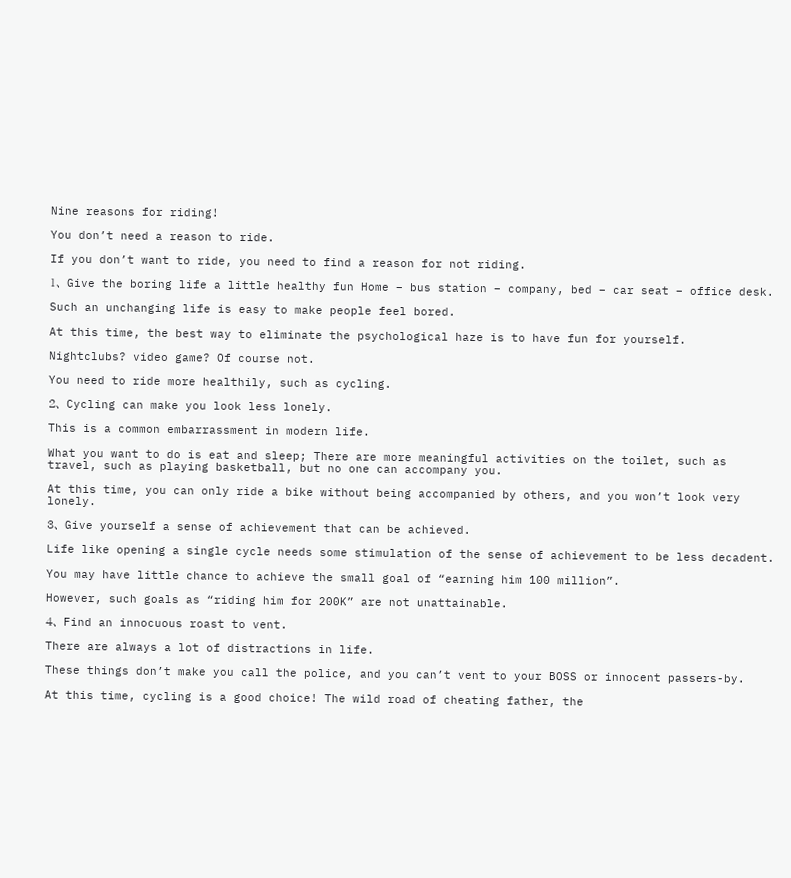Nine reasons for riding!

You don’t need a reason to ride.

If you don’t want to ride, you need to find a reason for not riding.

1、 Give the boring life a little healthy fun Home – bus station – company, bed – car seat – office desk.

Such an unchanging life is easy to make people feel bored.

At this time, the best way to eliminate the psychological haze is to have fun for yourself.

Nightclubs? video game? Of course not.

You need to ride more healthily, such as cycling.

2、 Cycling can make you look less lonely.

This is a common embarrassment in modern life.

What you want to do is eat and sleep; There are more meaningful activities on the toilet, such as travel, such as playing basketball, but no one can accompany you.

At this time, you can only ride a bike without being accompanied by others, and you won’t look very lonely.

3、 Give yourself a sense of achievement that can be achieved.

Life like opening a single cycle needs some stimulation of the sense of achievement to be less decadent.

You may have little chance to achieve the small goal of “earning him 100 million”.

However, such goals as “riding him for 200K” are not unattainable.

4、 Find an innocuous roast to vent.

There are always a lot of distractions in life.

These things don’t make you call the police, and you can’t vent to your BOSS or innocent passers-by.

At this time, cycling is a good choice! The wild road of cheating father, the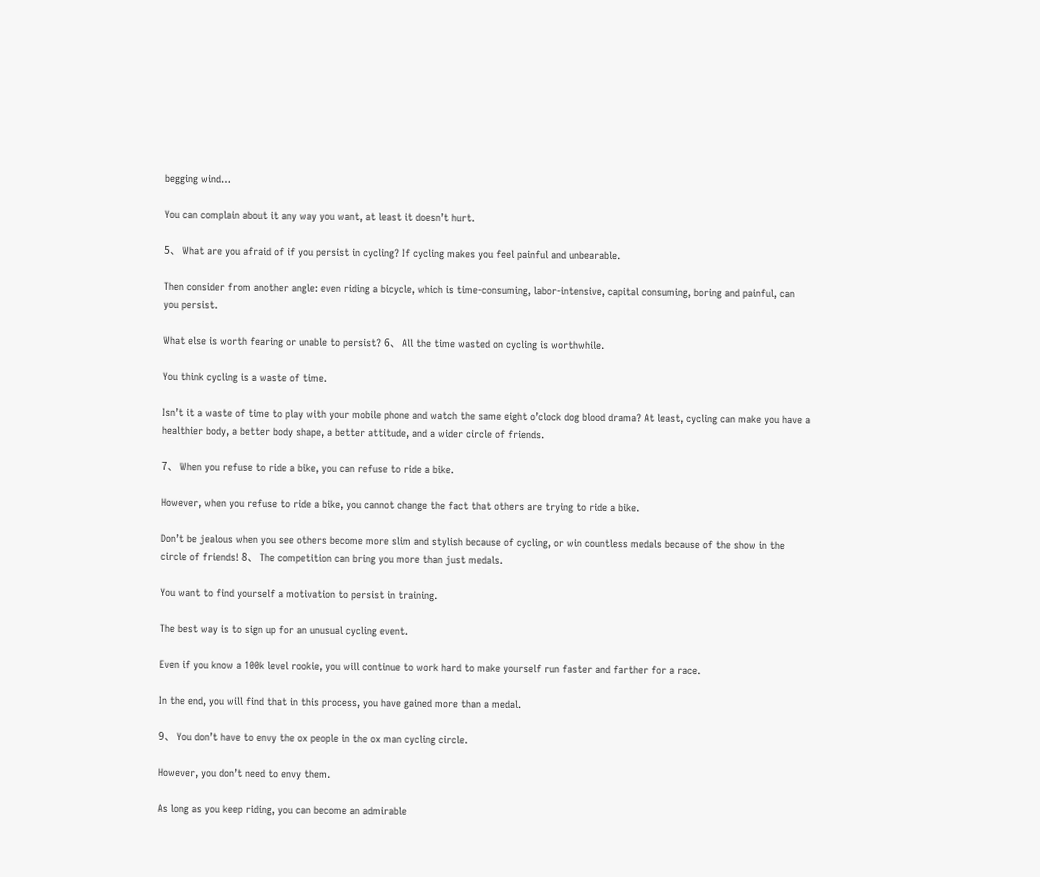begging wind…

You can complain about it any way you want, at least it doesn’t hurt.

5、 What are you afraid of if you persist in cycling? If cycling makes you feel painful and unbearable.

Then consider from another angle: even riding a bicycle, which is time-consuming, labor-intensive, capital consuming, boring and painful, can you persist.

What else is worth fearing or unable to persist? 6、 All the time wasted on cycling is worthwhile.

You think cycling is a waste of time.

Isn’t it a waste of time to play with your mobile phone and watch the same eight o’clock dog blood drama? At least, cycling can make you have a healthier body, a better body shape, a better attitude, and a wider circle of friends.

7、 When you refuse to ride a bike, you can refuse to ride a bike.

However, when you refuse to ride a bike, you cannot change the fact that others are trying to ride a bike.

Don’t be jealous when you see others become more slim and stylish because of cycling, or win countless medals because of the show in the circle of friends! 8、 The competition can bring you more than just medals.

You want to find yourself a motivation to persist in training.

The best way is to sign up for an unusual cycling event.

Even if you know a 100k level rookie, you will continue to work hard to make yourself run faster and farther for a race.

In the end, you will find that in this process, you have gained more than a medal.

9、 You don’t have to envy the ox people in the ox man cycling circle.

However, you don’t need to envy them.

As long as you keep riding, you can become an admirable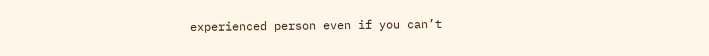experienced person even if you can’t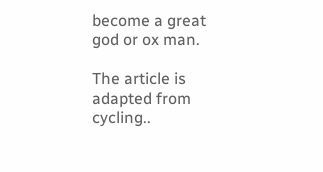become a great god or ox man.

The article is adapted from cycling..